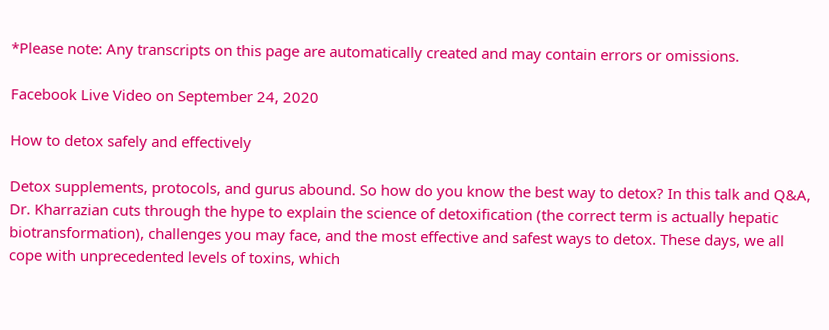*Please note: Any transcripts on this page are automatically created and may contain errors or omissions.

Facebook Live Video on September 24, 2020

How to detox safely and effectively

Detox supplements, protocols, and gurus abound. So how do you know the best way to detox? In this talk and Q&A, Dr. Kharrazian cuts through the hype to explain the science of detoxification (the correct term is actually hepatic biotransformation), challenges you may face, and the most effective and safest ways to detox. These days, we all cope with unprecedented levels of toxins, which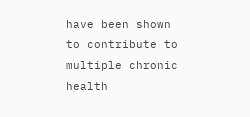have been shown to contribute to multiple chronic health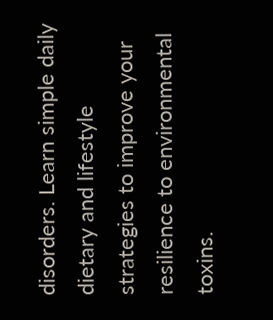disorders. Learn simple daily dietary and lifestyle strategies to improve your resilience to environmental toxins.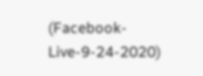(Facebook-Live-9-24-2020)